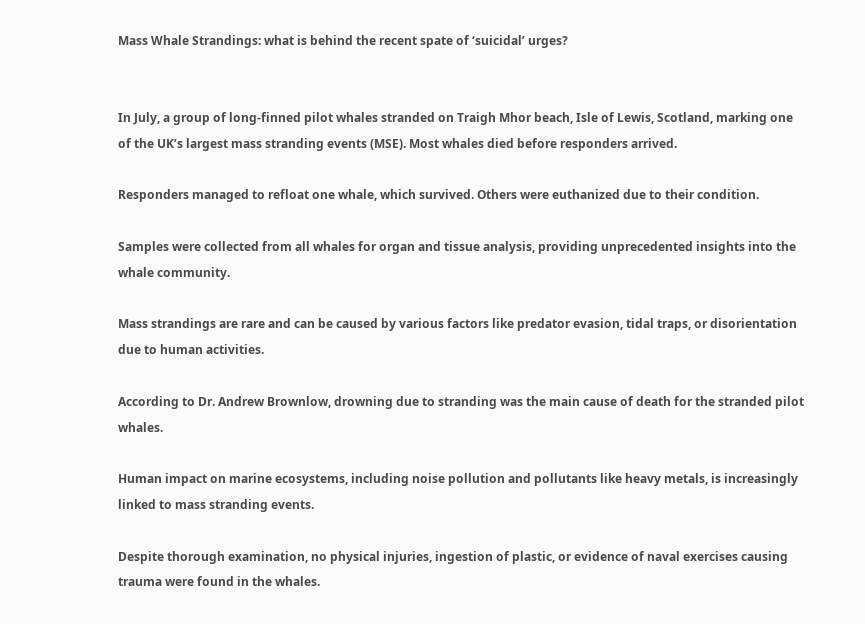Mass Whale Strandings: what is behind the recent spate of ‘suicidal’ urges?


In July, a group of long-finned pilot whales stranded on Traigh Mhor beach, Isle of Lewis, Scotland, marking one of the UK’s largest mass stranding events (MSE). Most whales died before responders arrived.

Responders managed to refloat one whale, which survived. Others were euthanized due to their condition.

Samples were collected from all whales for organ and tissue analysis, providing unprecedented insights into the whale community.

Mass strandings are rare and can be caused by various factors like predator evasion, tidal traps, or disorientation due to human activities.

According to Dr. Andrew Brownlow, drowning due to stranding was the main cause of death for the stranded pilot whales.

Human impact on marine ecosystems, including noise pollution and pollutants like heavy metals, is increasingly linked to mass stranding events.

Despite thorough examination, no physical injuries, ingestion of plastic, or evidence of naval exercises causing trauma were found in the whales.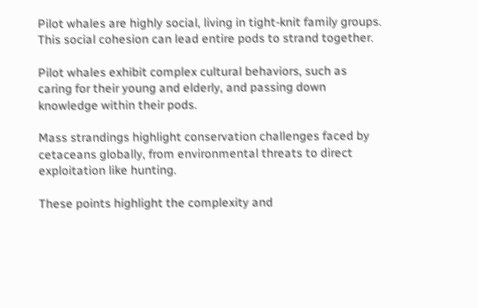Pilot whales are highly social, living in tight-knit family groups. This social cohesion can lead entire pods to strand together.

Pilot whales exhibit complex cultural behaviors, such as caring for their young and elderly, and passing down knowledge within their pods.

Mass strandings highlight conservation challenges faced by cetaceans globally, from environmental threats to direct exploitation like hunting.

These points highlight the complexity and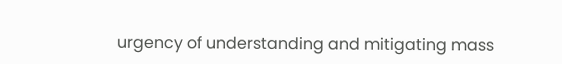urgency of understanding and mitigating mass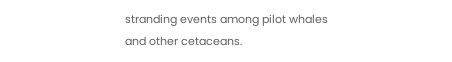stranding events among pilot whales and other cetaceans.